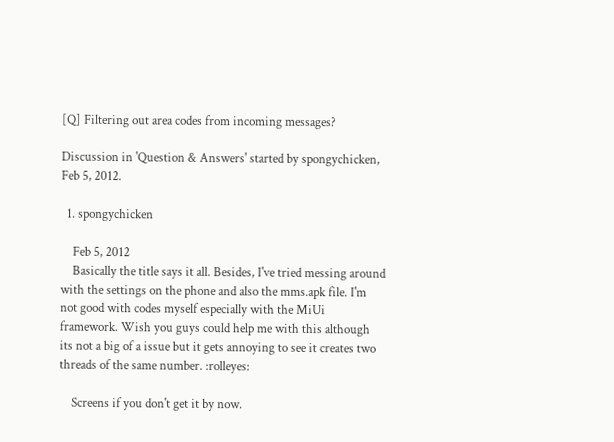[Q] Filtering out area codes from incoming messages?

Discussion in 'Question & Answers' started by spongychicken, Feb 5, 2012.

  1. spongychicken

    Feb 5, 2012
    Basically the title says it all. Besides, I've tried messing around with the settings on the phone and also the mms.apk file. I'm not good with codes myself especially with the MiUi framework. Wish you guys could help me with this although its not a big of a issue but it gets annoying to see it creates two threads of the same number. :rolleyes:

    Screens if you don't get it by now.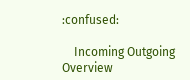:confused:

    Incoming Outgoing Overview